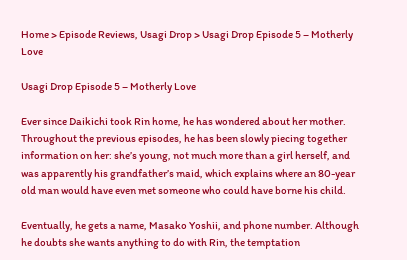Home > Episode Reviews, Usagi Drop > Usagi Drop Episode 5 – Motherly Love

Usagi Drop Episode 5 – Motherly Love

Ever since Daikichi took Rin home, he has wondered about her mother. Throughout the previous episodes, he has been slowly piecing together information on her: she’s young, not much more than a girl herself, and was apparently his grandfather’s maid, which explains where an 80-year old man would have even met someone who could have borne his child.

Eventually, he gets a name, Masako Yoshii, and phone number. Although he doubts she wants anything to do with Rin, the temptation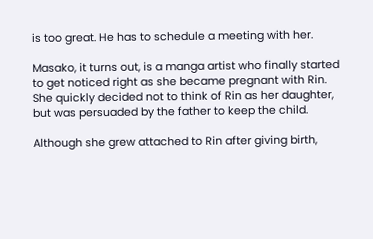is too great. He has to schedule a meeting with her.

Masako, it turns out, is a manga artist who finally started to get noticed right as she became pregnant with Rin. She quickly decided not to think of Rin as her daughter, but was persuaded by the father to keep the child.

Although she grew attached to Rin after giving birth,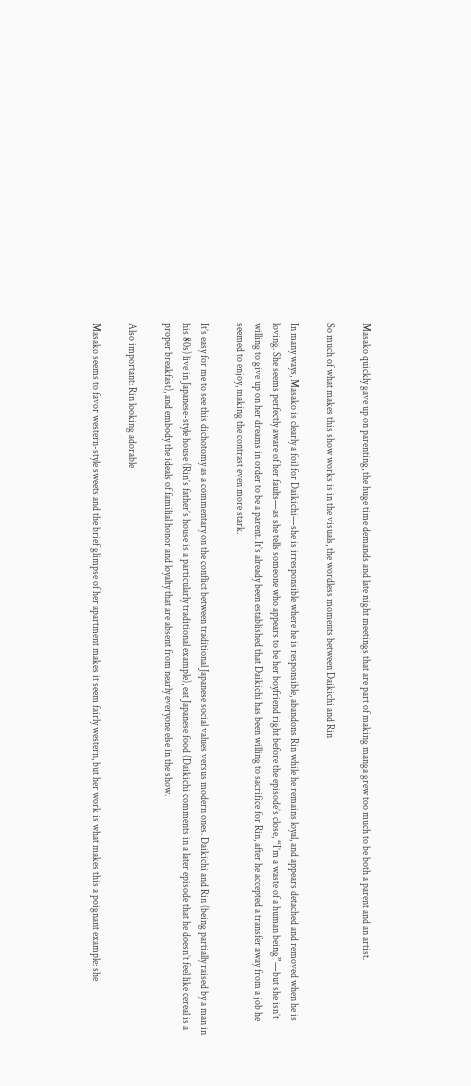Masako quickly gave up on parenting, the huge time demands and late night meetings that are part of making manga grew too much to be both a parent and an artist.

So much of what makes this show works is in the visuals, the wordless moments between Daikichi and Rin

In many ways, Masako is clearly a foil for Daikichi—she is irresponsible where he is responsible, abandons Rin while he remains loyal, and appears detached and removed when he is loving. She seems perfectly aware of her faults—as she tells someone who appears to be her boyfriend right before the episode’s close, “I’m a waste of a human being”—but she isn’t willing to give up on her dreams in order to be a parent. It’s already been established that Daikichi has been willing to sacrifice for Rin, after he accepted a transfer away from a job he seemed to enjoy, making the contrast even more stark.

It’s easy for me to see this dichotomy as a commentary on the conflict between traditional Japanese social values versus modern ones. Daikichi and Rin (being partially raised by a man in his 80s) live in Japanese-style house (Rin’s father’s house is a particularly traditional example), eat Japanese food (Daikichi comments in a later episode that he doesn’t feel like cereal is a proper breakfast), and embody the ideals of familial honor and loyalty that are absent from nearly everyone else in the show.

Also important: Rin looking adorable

Masako seems to favor western-style sweets and the brief glimpse of her apartment makes it seem fairly western, but her work is what makes this a poignant example: she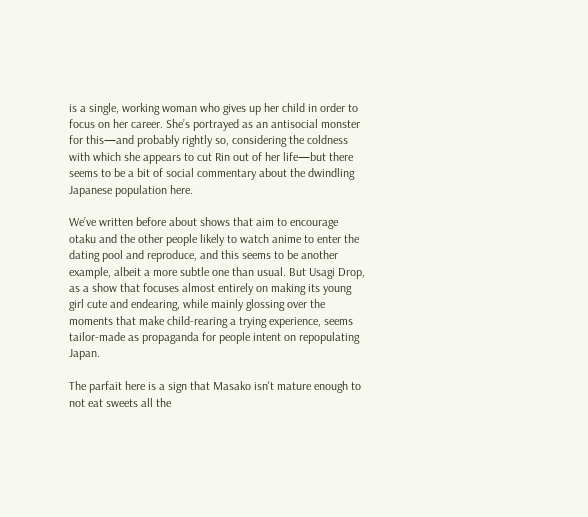is a single, working woman who gives up her child in order to focus on her career. She’s portrayed as an antisocial monster for this—and probably rightly so, considering the coldness with which she appears to cut Rin out of her life—but there seems to be a bit of social commentary about the dwindling Japanese population here.

We’ve written before about shows that aim to encourage otaku and the other people likely to watch anime to enter the dating pool and reproduce, and this seems to be another example, albeit a more subtle one than usual. But Usagi Drop, as a show that focuses almost entirely on making its young girl cute and endearing, while mainly glossing over the moments that make child-rearing a trying experience, seems tailor-made as propaganda for people intent on repopulating Japan.

The parfait here is a sign that Masako isn't mature enough to not eat sweets all the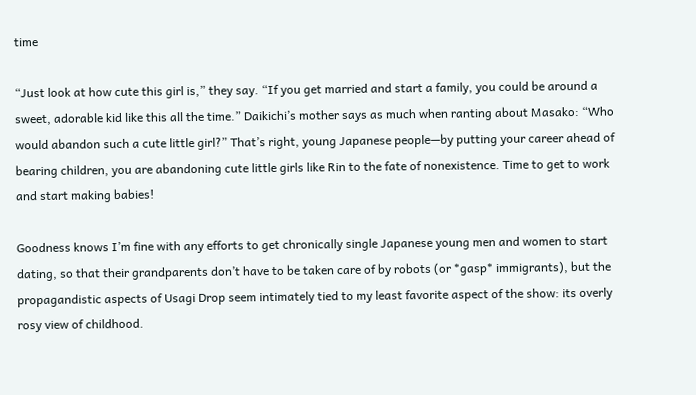time

“Just look at how cute this girl is,” they say. “If you get married and start a family, you could be around a sweet, adorable kid like this all the time.” Daikichi’s mother says as much when ranting about Masako: “Who would abandon such a cute little girl?” That’s right, young Japanese people—by putting your career ahead of bearing children, you are abandoning cute little girls like Rin to the fate of nonexistence. Time to get to work and start making babies!

Goodness knows I’m fine with any efforts to get chronically single Japanese young men and women to start dating, so that their grandparents don’t have to be taken care of by robots (or *gasp* immigrants), but the propagandistic aspects of Usagi Drop seem intimately tied to my least favorite aspect of the show: its overly rosy view of childhood.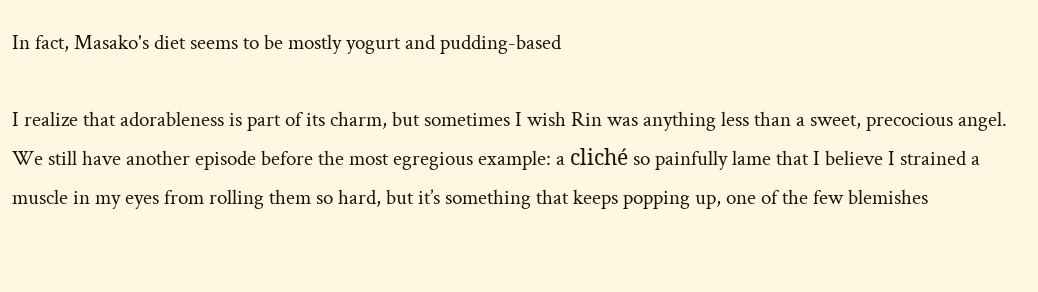In fact, Masako's diet seems to be mostly yogurt and pudding-based

I realize that adorableness is part of its charm, but sometimes I wish Rin was anything less than a sweet, precocious angel. We still have another episode before the most egregious example: a cliché so painfully lame that I believe I strained a muscle in my eyes from rolling them so hard, but it’s something that keeps popping up, one of the few blemishes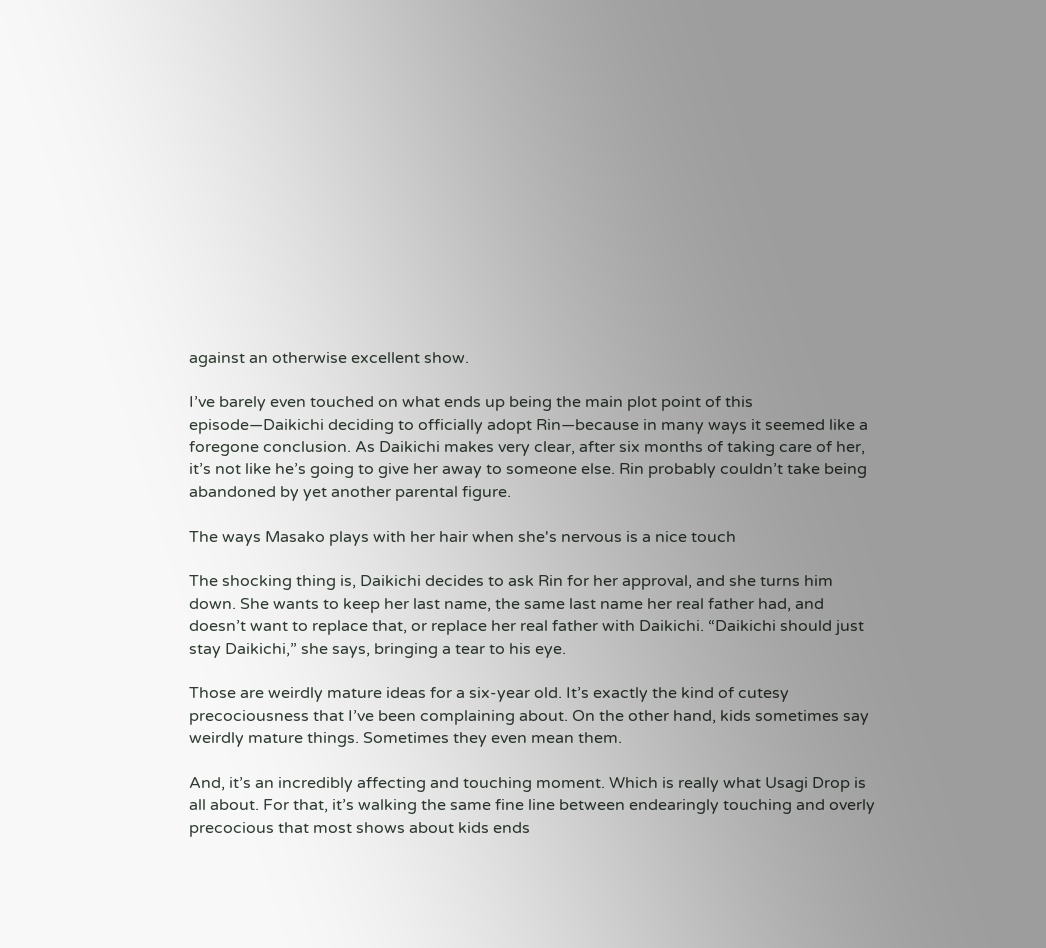against an otherwise excellent show.

I’ve barely even touched on what ends up being the main plot point of this episode—Daikichi deciding to officially adopt Rin—because in many ways it seemed like a foregone conclusion. As Daikichi makes very clear, after six months of taking care of her, it’s not like he’s going to give her away to someone else. Rin probably couldn’t take being abandoned by yet another parental figure.

The ways Masako plays with her hair when she's nervous is a nice touch

The shocking thing is, Daikichi decides to ask Rin for her approval, and she turns him down. She wants to keep her last name, the same last name her real father had, and doesn’t want to replace that, or replace her real father with Daikichi. “Daikichi should just stay Daikichi,” she says, bringing a tear to his eye.

Those are weirdly mature ideas for a six-year old. It’s exactly the kind of cutesy precociousness that I’ve been complaining about. On the other hand, kids sometimes say weirdly mature things. Sometimes they even mean them.

And, it’s an incredibly affecting and touching moment. Which is really what Usagi Drop is all about. For that, it’s walking the same fine line between endearingly touching and overly precocious that most shows about kids ends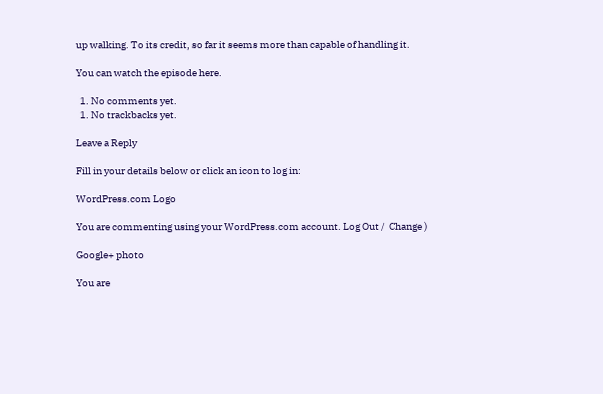up walking. To its credit, so far it seems more than capable of handling it.

You can watch the episode here.

  1. No comments yet.
  1. No trackbacks yet.

Leave a Reply

Fill in your details below or click an icon to log in:

WordPress.com Logo

You are commenting using your WordPress.com account. Log Out /  Change )

Google+ photo

You are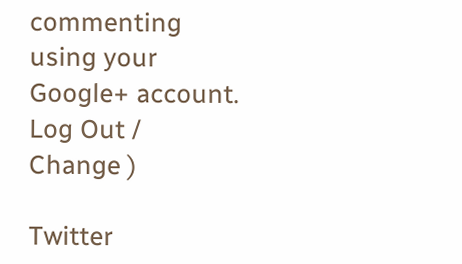commenting using your Google+ account. Log Out /  Change )

Twitter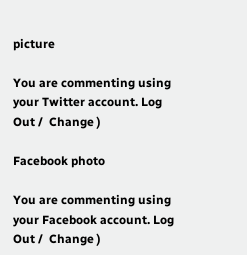picture

You are commenting using your Twitter account. Log Out /  Change )

Facebook photo

You are commenting using your Facebook account. Log Out /  Change )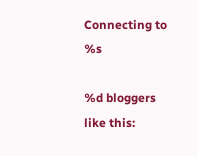Connecting to %s

%d bloggers like this: